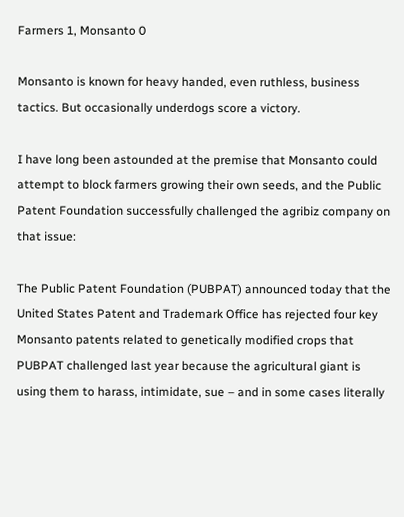Farmers 1, Monsanto 0

Monsanto is known for heavy handed, even ruthless, business tactics. But occasionally underdogs score a victory.

I have long been astounded at the premise that Monsanto could attempt to block farmers growing their own seeds, and the Public Patent Foundation successfully challenged the agribiz company on that issue:

The Public Patent Foundation (PUBPAT) announced today that the United States Patent and Trademark Office has rejected four key Monsanto patents related to genetically modified crops that PUBPAT challenged last year because the agricultural giant is using them to harass, intimidate, sue – and in some cases literally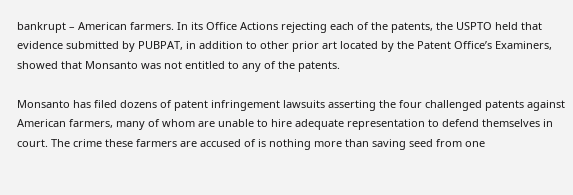bankrupt – American farmers. In its Office Actions rejecting each of the patents, the USPTO held that evidence submitted by PUBPAT, in addition to other prior art located by the Patent Office’s Examiners, showed that Monsanto was not entitled to any of the patents.

Monsanto has filed dozens of patent infringement lawsuits asserting the four challenged patents against American farmers, many of whom are unable to hire adequate representation to defend themselves in court. The crime these farmers are accused of is nothing more than saving seed from one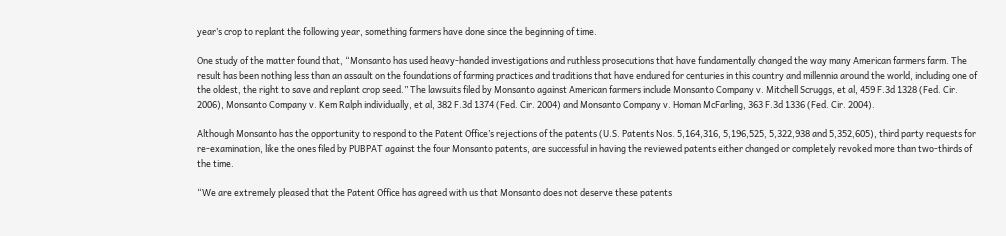year’s crop to replant the following year, something farmers have done since the beginning of time.

One study of the matter found that, “Monsanto has used heavy-handed investigations and ruthless prosecutions that have fundamentally changed the way many American farmers farm. The result has been nothing less than an assault on the foundations of farming practices and traditions that have endured for centuries in this country and millennia around the world, including one of the oldest, the right to save and replant crop seed.” The lawsuits filed by Monsanto against American farmers include Monsanto Company v. Mitchell Scruggs, et al, 459 F.3d 1328 (Fed. Cir. 2006), Monsanto Company v. Kem Ralph individually, et al, 382 F.3d 1374 (Fed. Cir. 2004) and Monsanto Company v. Homan McFarling, 363 F.3d 1336 (Fed. Cir. 2004).

Although Monsanto has the opportunity to respond to the Patent Office’s rejections of the patents (U.S. Patents Nos. 5,164,316, 5,196,525, 5,322,938 and 5,352,605), third party requests for re-examination, like the ones filed by PUBPAT against the four Monsanto patents, are successful in having the reviewed patents either changed or completely revoked more than two-thirds of the time.

“We are extremely pleased that the Patent Office has agreed with us that Monsanto does not deserve these patents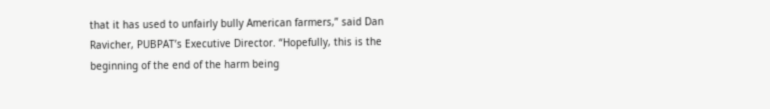that it has used to unfairly bully American farmers,” said Dan Ravicher, PUBPAT’s Executive Director. “Hopefully, this is the beginning of the end of the harm being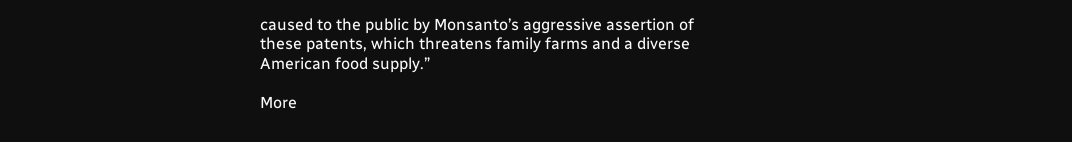caused to the public by Monsanto’s aggressive assertion of these patents, which threatens family farms and a diverse American food supply.”

More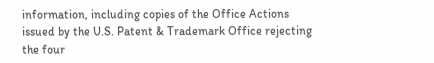information, including copies of the Office Actions issued by the U.S. Patent & Trademark Office rejecting the four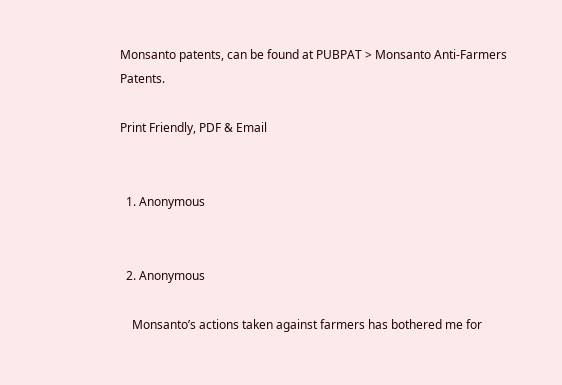Monsanto patents, can be found at PUBPAT > Monsanto Anti-Farmers Patents.

Print Friendly, PDF & Email


  1. Anonymous


  2. Anonymous

    Monsanto’s actions taken against farmers has bothered me for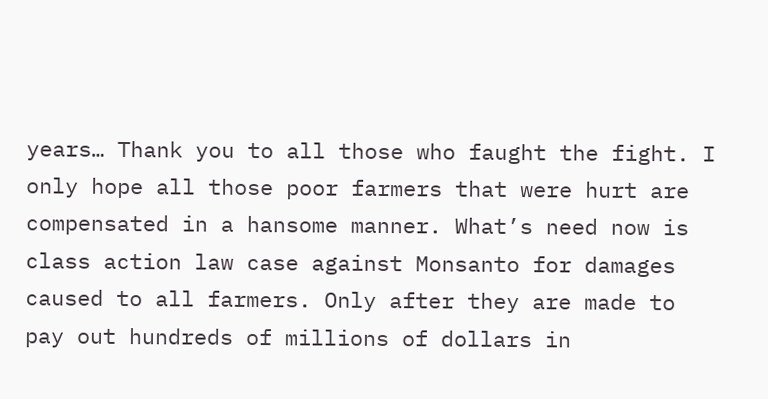years… Thank you to all those who faught the fight. I only hope all those poor farmers that were hurt are compensated in a hansome manner. What’s need now is class action law case against Monsanto for damages caused to all farmers. Only after they are made to pay out hundreds of millions of dollars in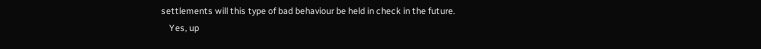settlements will this type of bad behaviour be held in check in the future.
    Yes, up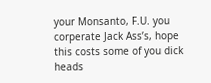your Monsanto, F.U. you corperate Jack Ass’s, hope this costs some of you dick heads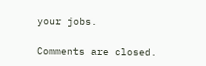your jobs.

Comments are closed.